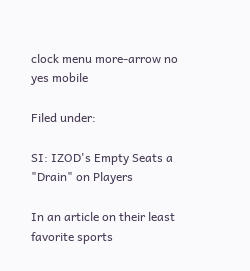clock menu more-arrow no yes mobile

Filed under:

SI: IZOD's Empty Seats a "Drain" on Players

In an article on their least favorite sports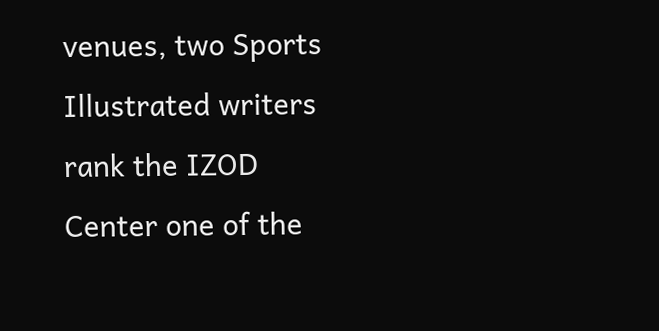venues, two Sports Illustrated writers rank the IZOD Center one of the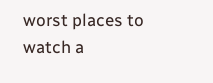worst places to watch a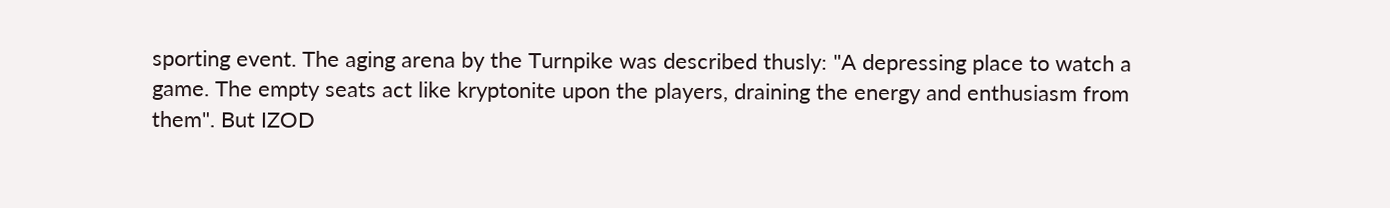sporting event. The aging arena by the Turnpike was described thusly: "A depressing place to watch a game. The empty seats act like kryptonite upon the players, draining the energy and enthusiasm from them". But IZOD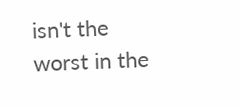isn't the worst in the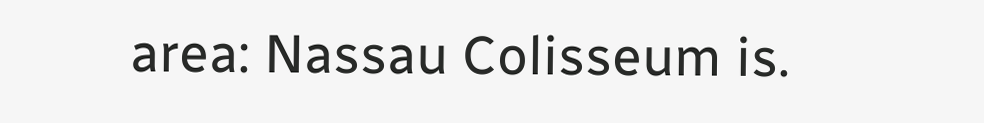area: Nassau Colisseum is.